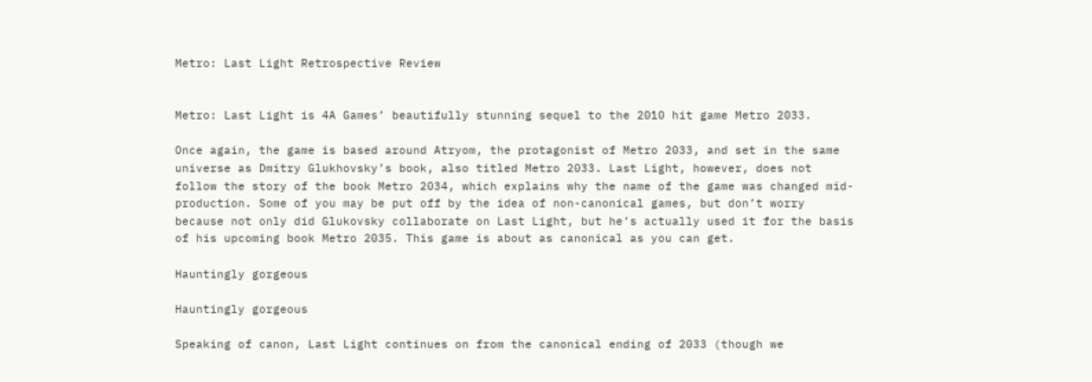Metro: Last Light Retrospective Review


Metro: Last Light is 4A Games’ beautifully stunning sequel to the 2010 hit game Metro 2033.

Once again, the game is based around Atryom, the protagonist of Metro 2033, and set in the same universe as Dmitry Glukhovsky’s book, also titled Metro 2033. Last Light, however, does not follow the story of the book Metro 2034, which explains why the name of the game was changed mid-production. Some of you may be put off by the idea of non-canonical games, but don’t worry because not only did Glukovsky collaborate on Last Light, but he’s actually used it for the basis of his upcoming book Metro 2035. This game is about as canonical as you can get.

Hauntingly gorgeous

Hauntingly gorgeous

Speaking of canon, Last Light continues on from the canonical ending of 2033 (though we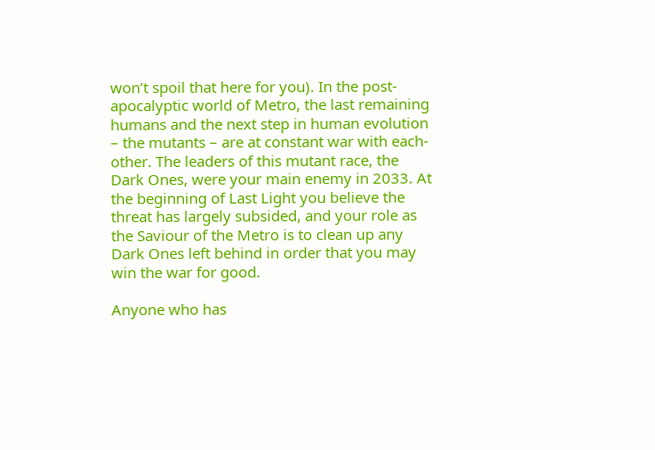won’t spoil that here for you). In the post-apocalyptic world of Metro, the last remaining humans and the next step in human evolution – the mutants – are at constant war with each-other. The leaders of this mutant race, the Dark Ones, were your main enemy in 2033. At the beginning of Last Light you believe the threat has largely subsided, and your role as the Saviour of the Metro is to clean up any Dark Ones left behind in order that you may win the war for good.

Anyone who has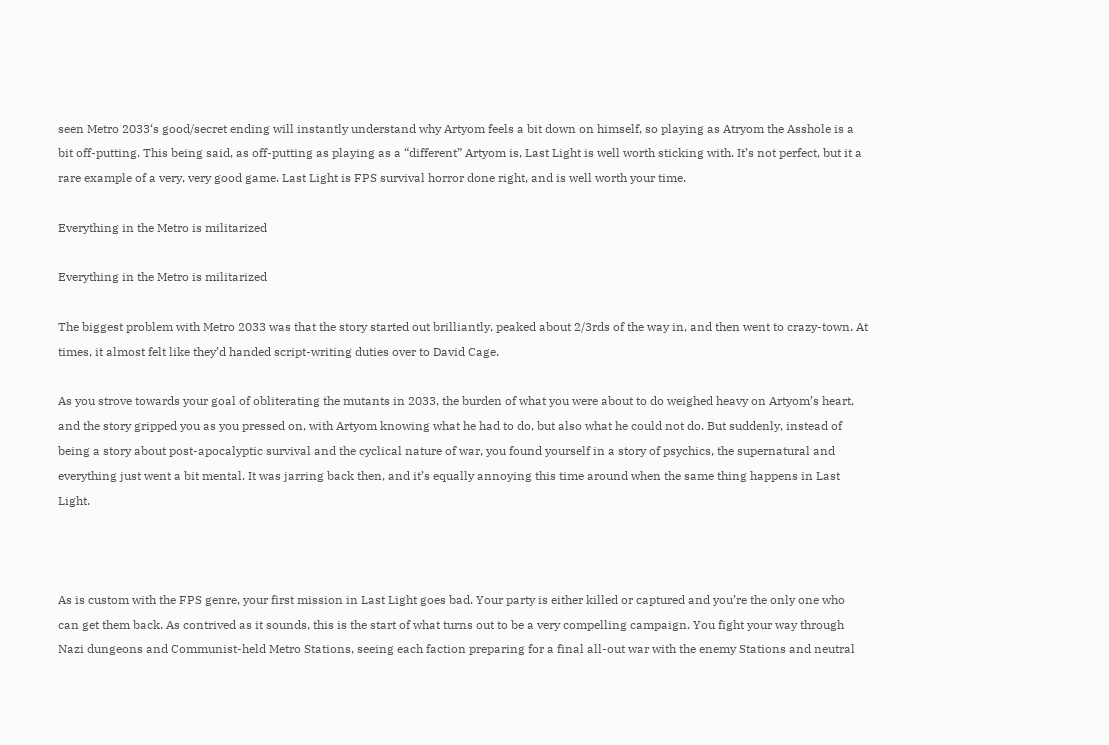seen Metro 2033‘s good/secret ending will instantly understand why Artyom feels a bit down on himself, so playing as Atryom the Asshole is a bit off-putting. This being said, as off-putting as playing as a “different” Artyom is, Last Light is well worth sticking with. It’s not perfect, but it a rare example of a very, very good game. Last Light is FPS survival horror done right, and is well worth your time.

Everything in the Metro is militarized

Everything in the Metro is militarized

The biggest problem with Metro 2033 was that the story started out brilliantly, peaked about 2/3rds of the way in, and then went to crazy-town. At times, it almost felt like they’d handed script-writing duties over to David Cage.

As you strove towards your goal of obliterating the mutants in 2033, the burden of what you were about to do weighed heavy on Artyom’s heart, and the story gripped you as you pressed on, with Artyom knowing what he had to do, but also what he could not do. But suddenly, instead of being a story about post-apocalyptic survival and the cyclical nature of war, you found yourself in a story of psychics, the supernatural and everything just went a bit mental. It was jarring back then, and it’s equally annoying this time around when the same thing happens in Last Light.



As is custom with the FPS genre, your first mission in Last Light goes bad. Your party is either killed or captured and you’re the only one who can get them back. As contrived as it sounds, this is the start of what turns out to be a very compelling campaign. You fight your way through Nazi dungeons and Communist-held Metro Stations, seeing each faction preparing for a final all-out war with the enemy Stations and neutral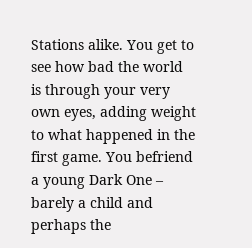Stations alike. You get to see how bad the world is through your very own eyes, adding weight to what happened in the first game. You befriend a young Dark One – barely a child and perhaps the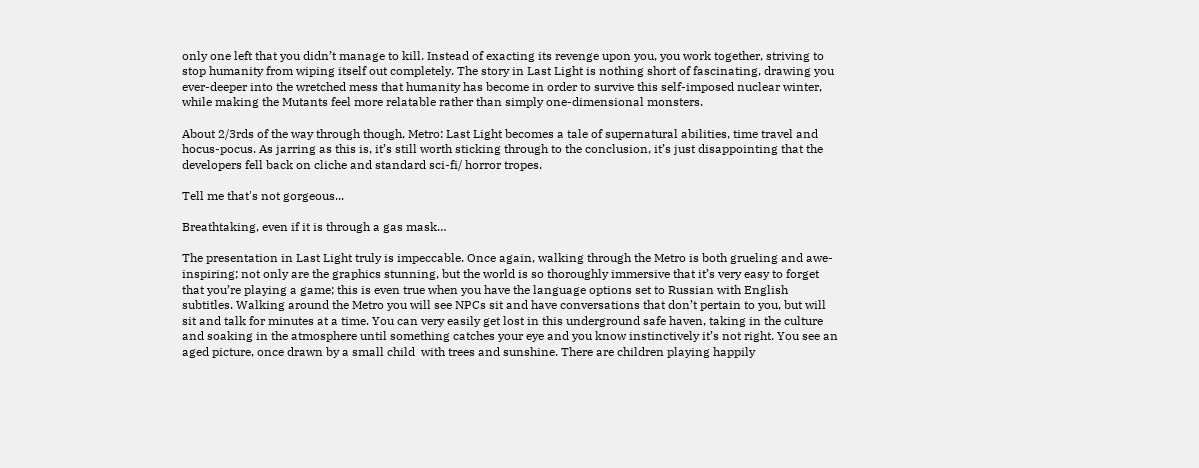only one left that you didn’t manage to kill. Instead of exacting its revenge upon you, you work together, striving to stop humanity from wiping itself out completely. The story in Last Light is nothing short of fascinating, drawing you ever-deeper into the wretched mess that humanity has become in order to survive this self-imposed nuclear winter, while making the Mutants feel more relatable rather than simply one-dimensional monsters.

About 2/3rds of the way through though, Metro: Last Light becomes a tale of supernatural abilities, time travel and hocus-pocus. As jarring as this is, it’s still worth sticking through to the conclusion, it’s just disappointing that the developers fell back on cliche and standard sci-fi/ horror tropes.

Tell me that's not gorgeous...

Breathtaking, even if it is through a gas mask…

The presentation in Last Light truly is impeccable. Once again, walking through the Metro is both grueling and awe-inspiring; not only are the graphics stunning, but the world is so thoroughly immersive that it’s very easy to forget that you’re playing a game; this is even true when you have the language options set to Russian with English subtitles. Walking around the Metro you will see NPCs sit and have conversations that don’t pertain to you, but will sit and talk for minutes at a time. You can very easily get lost in this underground safe haven, taking in the culture and soaking in the atmosphere until something catches your eye and you know instinctively it’s not right. You see an aged picture, once drawn by a small child  with trees and sunshine. There are children playing happily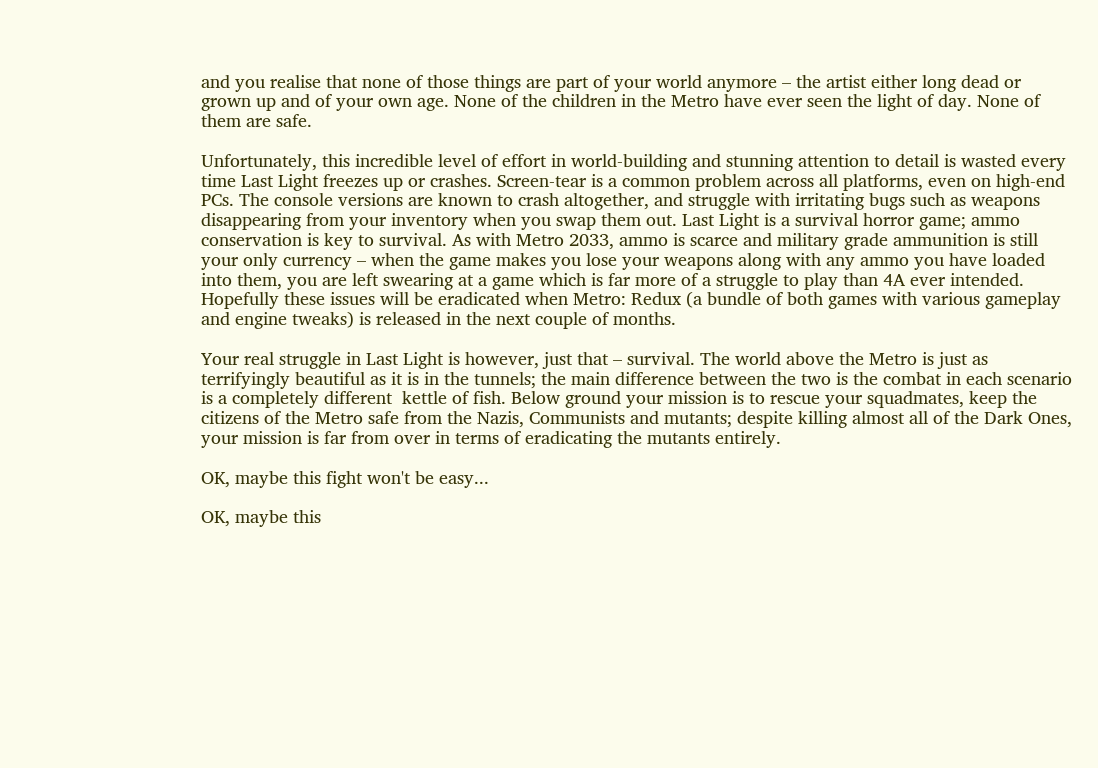and you realise that none of those things are part of your world anymore – the artist either long dead or grown up and of your own age. None of the children in the Metro have ever seen the light of day. None of them are safe.

Unfortunately, this incredible level of effort in world-building and stunning attention to detail is wasted every time Last Light freezes up or crashes. Screen-tear is a common problem across all platforms, even on high-end PCs. The console versions are known to crash altogether, and struggle with irritating bugs such as weapons disappearing from your inventory when you swap them out. Last Light is a survival horror game; ammo conservation is key to survival. As with Metro 2033, ammo is scarce and military grade ammunition is still your only currency – when the game makes you lose your weapons along with any ammo you have loaded into them, you are left swearing at a game which is far more of a struggle to play than 4A ever intended. Hopefully these issues will be eradicated when Metro: Redux (a bundle of both games with various gameplay and engine tweaks) is released in the next couple of months.

Your real struggle in Last Light is however, just that – survival. The world above the Metro is just as terrifyingly beautiful as it is in the tunnels; the main difference between the two is the combat in each scenario is a completely different  kettle of fish. Below ground your mission is to rescue your squadmates, keep the citizens of the Metro safe from the Nazis, Communists and mutants; despite killing almost all of the Dark Ones, your mission is far from over in terms of eradicating the mutants entirely.

OK, maybe this fight won't be easy...

OK, maybe this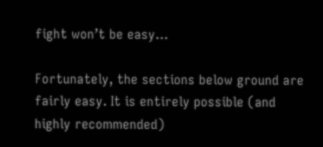fight won’t be easy…

Fortunately, the sections below ground are fairly easy. It is entirely possible (and highly recommended)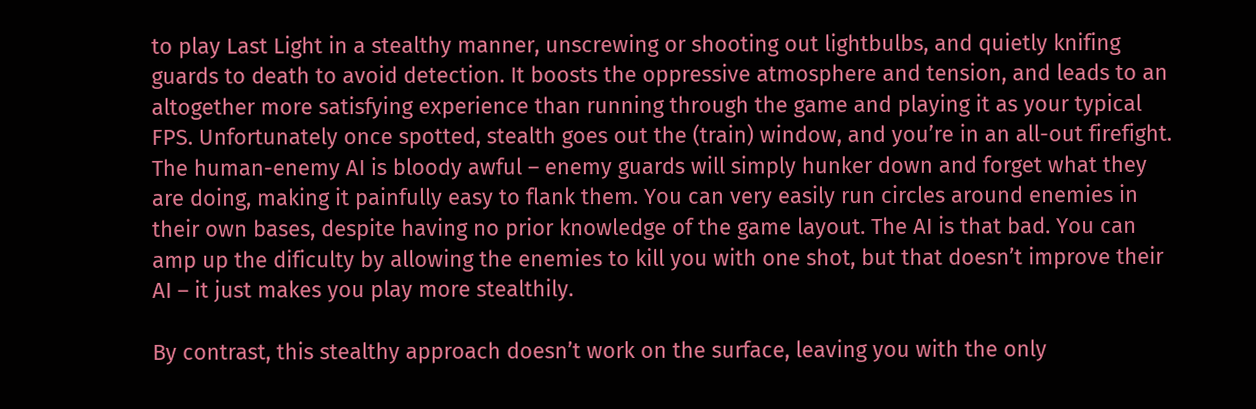to play Last Light in a stealthy manner, unscrewing or shooting out lightbulbs, and quietly knifing guards to death to avoid detection. It boosts the oppressive atmosphere and tension, and leads to an altogether more satisfying experience than running through the game and playing it as your typical FPS. Unfortunately once spotted, stealth goes out the (train) window, and you’re in an all-out firefight. The human-enemy AI is bloody awful – enemy guards will simply hunker down and forget what they are doing, making it painfully easy to flank them. You can very easily run circles around enemies in their own bases, despite having no prior knowledge of the game layout. The AI is that bad. You can amp up the dificulty by allowing the enemies to kill you with one shot, but that doesn’t improve their AI – it just makes you play more stealthily.

By contrast, this stealthy approach doesn’t work on the surface, leaving you with the only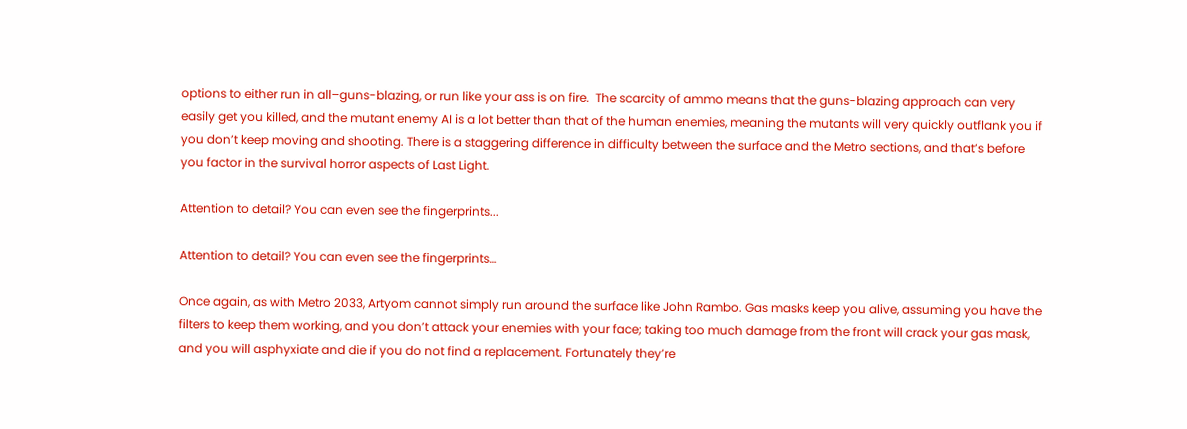options to either run in all–guns-blazing, or run like your ass is on fire.  The scarcity of ammo means that the guns-blazing approach can very easily get you killed, and the mutant enemy AI is a lot better than that of the human enemies, meaning the mutants will very quickly outflank you if you don’t keep moving and shooting. There is a staggering difference in difficulty between the surface and the Metro sections, and that’s before you factor in the survival horror aspects of Last Light.

Attention to detail? You can even see the fingerprints...

Attention to detail? You can even see the fingerprints…

Once again, as with Metro 2033, Artyom cannot simply run around the surface like John Rambo. Gas masks keep you alive, assuming you have the filters to keep them working, and you don’t attack your enemies with your face; taking too much damage from the front will crack your gas mask, and you will asphyxiate and die if you do not find a replacement. Fortunately they’re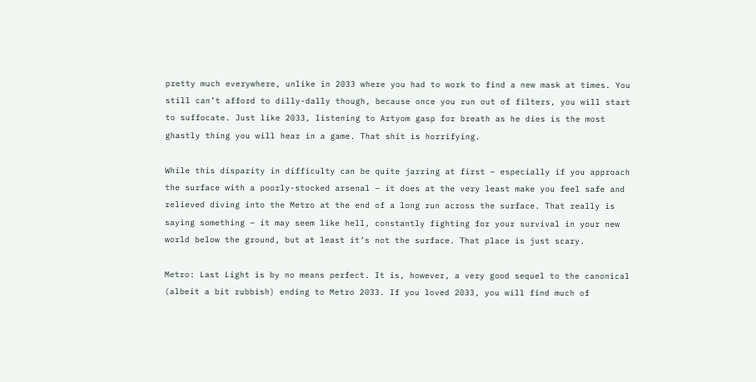pretty much everywhere, unlike in 2033 where you had to work to find a new mask at times. You still can’t afford to dilly-dally though, because once you run out of filters, you will start to suffocate. Just like 2033, listening to Artyom gasp for breath as he dies is the most ghastly thing you will hear in a game. That shit is horrifying.

While this disparity in difficulty can be quite jarring at first – especially if you approach the surface with a poorly-stocked arsenal – it does at the very least make you feel safe and relieved diving into the Metro at the end of a long run across the surface. That really is saying something – it may seem like hell, constantly fighting for your survival in your new world below the ground, but at least it’s not the surface. That place is just scary.

Metro: Last Light is by no means perfect. It is, however, a very good sequel to the canonical (albeit a bit rubbish) ending to Metro 2033. If you loved 2033, you will find much of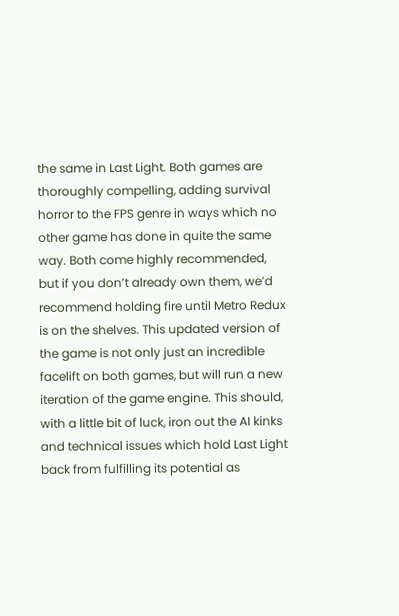the same in Last Light. Both games are thoroughly compelling, adding survival horror to the FPS genre in ways which no other game has done in quite the same way. Both come highly recommended, but if you don’t already own them, we’d recommend holding fire until Metro Redux is on the shelves. This updated version of the game is not only just an incredible facelift on both games, but will run a new iteration of the game engine. This should, with a little bit of luck, iron out the AI kinks and technical issues which hold Last Light back from fulfilling its potential as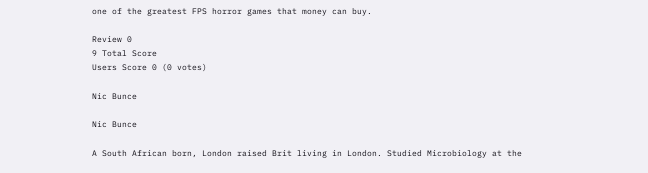one of the greatest FPS horror games that money can buy.

Review 0
9 Total Score
Users Score 0 (0 votes)

Nic Bunce

Nic Bunce

A South African born, London raised Brit living in London. Studied Microbiology at the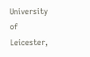University of Leicester,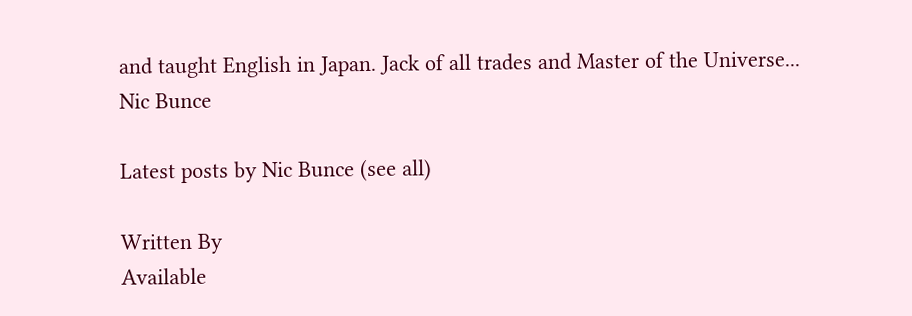and taught English in Japan. Jack of all trades and Master of the Universe...
Nic Bunce

Latest posts by Nic Bunce (see all)

Written By
Available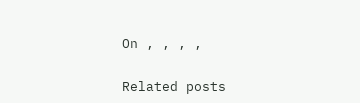On , , , ,

Related posts